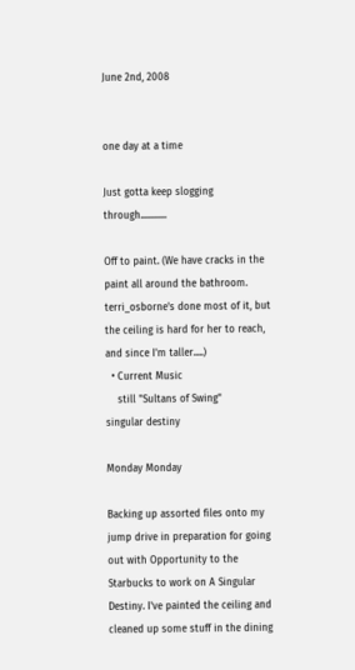June 2nd, 2008


one day at a time

Just gotta keep slogging through.............

Off to paint. (We have cracks in the paint all around the bathroom. terri_osborne's done most of it, but the ceiling is hard for her to reach, and since I'm taller.....)
  • Current Music
    still "Sultans of Swing"
singular destiny

Monday Monday

Backing up assorted files onto my jump drive in preparation for going out with Opportunity to the Starbucks to work on A Singular Destiny. I've painted the ceiling and cleaned up some stuff in the dining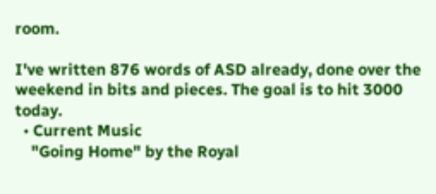room.

I've written 876 words of ASD already, done over the weekend in bits and pieces. The goal is to hit 3000 today.
  • Current Music
    "Going Home" by the Royal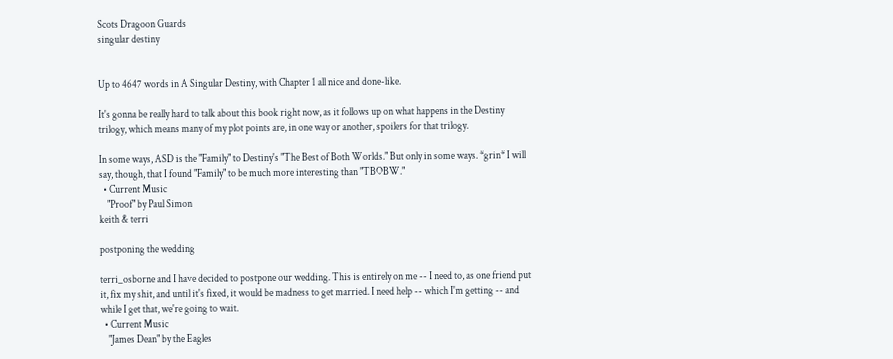Scots Dragoon Guards
singular destiny


Up to 4647 words in A Singular Destiny, with Chapter 1 all nice and done-like.

It's gonna be really hard to talk about this book right now, as it follows up on what happens in the Destiny trilogy, which means many of my plot points are, in one way or another, spoilers for that trilogy.

In some ways, ASD is the "Family" to Destiny's "The Best of Both Worlds." But only in some ways. *grin* I will say, though, that I found "Family" to be much more interesting than "TBOBW."
  • Current Music
    "Proof" by Paul Simon
keith & terri

postponing the wedding

terri_osborne and I have decided to postpone our wedding. This is entirely on me -- I need to, as one friend put it, fix my shit, and until it's fixed, it would be madness to get married. I need help -- which I'm getting -- and while I get that, we're going to wait.
  • Current Music
    "James Dean" by the Eagles